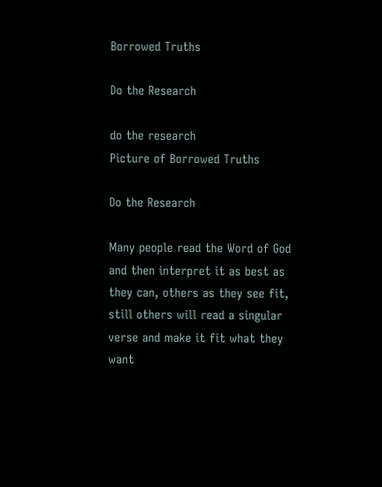Borrowed Truths

Do the Research

do the research
Picture of Borrowed Truths

Do the Research

Many people read the Word of God and then interpret it as best as they can, others as they see fit, still others will read a singular verse and make it fit what they want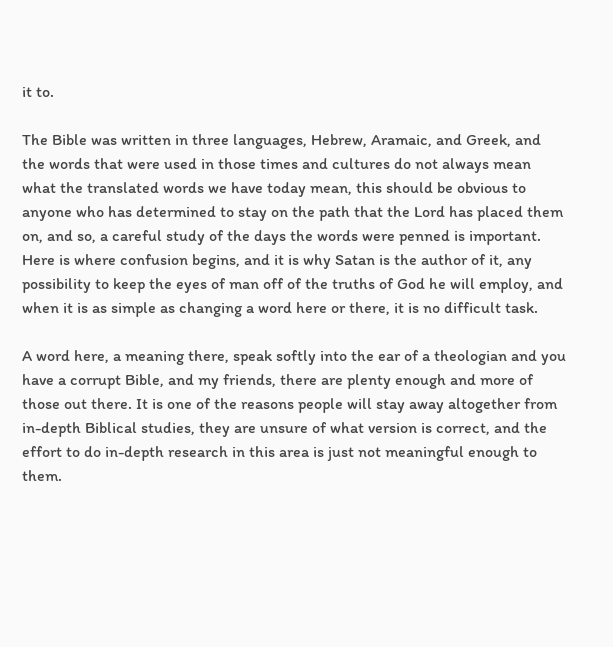it to.

The Bible was written in three languages, Hebrew, Aramaic, and Greek, and the words that were used in those times and cultures do not always mean what the translated words we have today mean, this should be obvious to anyone who has determined to stay on the path that the Lord has placed them on, and so, a careful study of the days the words were penned is important. Here is where confusion begins, and it is why Satan is the author of it, any possibility to keep the eyes of man off of the truths of God he will employ, and when it is as simple as changing a word here or there, it is no difficult task.

A word here, a meaning there, speak softly into the ear of a theologian and you have a corrupt Bible, and my friends, there are plenty enough and more of those out there. It is one of the reasons people will stay away altogether from in-depth Biblical studies, they are unsure of what version is correct, and the effort to do in-depth research in this area is just not meaningful enough to them.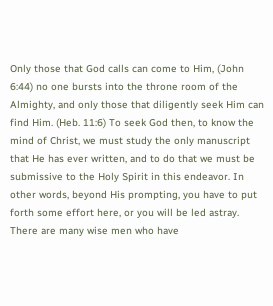Only those that God calls can come to Him, (John 6:44) no one bursts into the throne room of the Almighty, and only those that diligently seek Him can find Him. (Heb. 11:6) To seek God then, to know the mind of Christ, we must study the only manuscript that He has ever written, and to do that we must be submissive to the Holy Spirit in this endeavor. In other words, beyond His prompting, you have to put forth some effort here, or you will be led astray. There are many wise men who have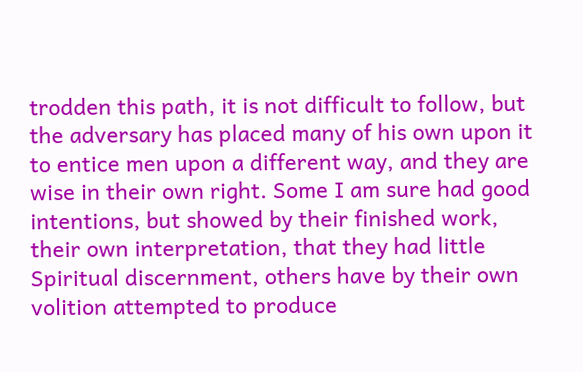trodden this path, it is not difficult to follow, but the adversary has placed many of his own upon it to entice men upon a different way, and they are wise in their own right. Some I am sure had good intentions, but showed by their finished work, their own interpretation, that they had little Spiritual discernment, others have by their own volition attempted to produce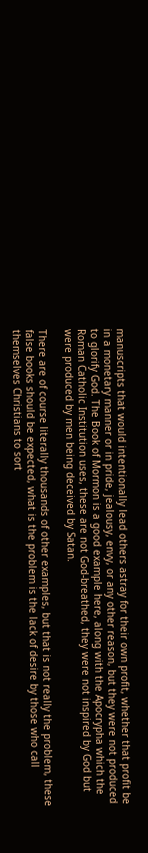manuscripts that would intentionally lead others astray for their own profit, whether that profit be in a monetary manner or in pride, jealousy, envy, or any other reason, but they were not produced to glorify God. The Book of Mormon is a good example here, along with the Apocrypha which the Roman Catholic Institution uses, these are not God-breathed, they were not inspired by God but were produced by men being deceived by Satan.

There are of course literally thousands of other examples, but that is not really the problem, these false books should be expected, what is the problem is the lack of desire by those who call themselves Christians to sort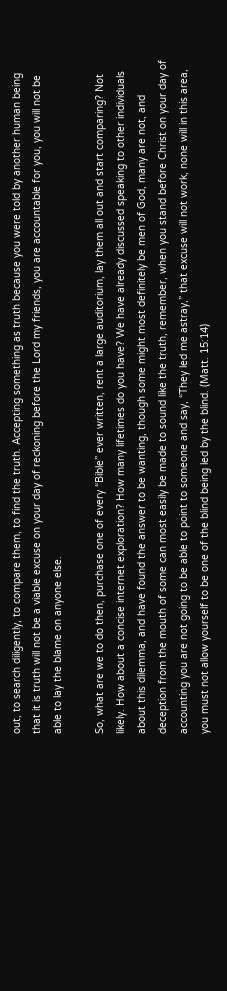out, to search diligently, to compare them, to find the truth. Accepting something as truth because you were told by another human being that it is truth will not be a viable excuse on your day of reckoning before the Lord my friends, you are accountable for you, you will not be able to lay the blame on anyone else.

So, what are we to do then, purchase one of every “Bible” ever written, rent a large auditorium, lay them all out and start comparing? Not likely. How about a concise internet exploration? How many lifetimes do you have? We have already discussed speaking to other individuals about this dilemma, and have found the answer to be wanting, though some might most definitely be men of God, many are not, and deception from the mouth of some can most easily be made to sound like the truth, remember, when you stand before Christ on your day of accounting you are not going to be able to point to someone and say, “They led me astray,” that excuse will not work, none will in this area, you must not allow yourself to be one of the blind being led by the blind. (Matt. 15:14)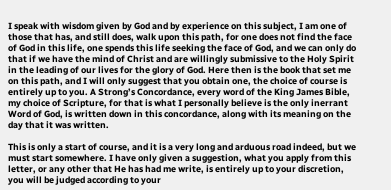I speak with wisdom given by God and by experience on this subject, I am one of those that has, and still does, walk upon this path, for one does not find the face of God in this life, one spends this life seeking the face of God, and we can only do that if we have the mind of Christ and are willingly submissive to the Holy Spirit in the leading of our lives for the glory of God. Here then is the book that set me on this path, and I will only suggest that you obtain one, the choice of course is entirely up to you. A Strong’s Concordance, every word of the King James Bible, my choice of Scripture, for that is what I personally believe is the only inerrant Word of God, is written down in this concordance, along with its meaning on the day that it was written.

This is only a start of course, and it is a very long and arduous road indeed, but we must start somewhere. I have only given a suggestion, what you apply from this letter, or any other that He has had me write, is entirely up to your discretion, you will be judged according to your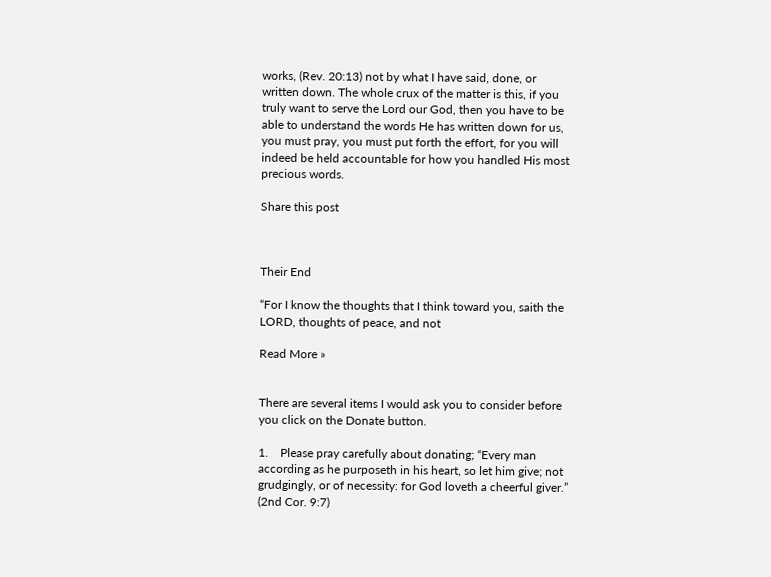works, (Rev. 20:13) not by what I have said, done, or written down. The whole crux of the matter is this, if you truly want to serve the Lord our God, then you have to be able to understand the words He has written down for us, you must pray, you must put forth the effort, for you will indeed be held accountable for how you handled His most precious words.

Share this post



Their End

“For I know the thoughts that I think toward you, saith the LORD, thoughts of peace, and not

Read More »


There are several items I would ask you to consider before you click on the Donate button.

1.    Please pray carefully about donating; “Every man according as he purposeth in his heart, so let him give; not grudgingly, or of necessity: for God loveth a cheerful giver.” (2nd Cor. 9:7)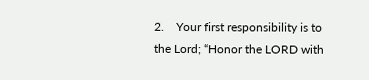2.    Your first responsibility is to the Lord; “Honor the LORD with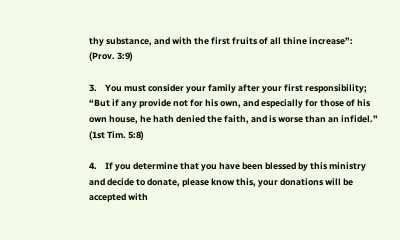thy substance, and with the first fruits of all thine increase”: (Prov. 3:9)

3.    You must consider your family after your first responsibility; “But if any provide not for his own, and especially for those of his own house, he hath denied the faith, and is worse than an infidel.” (1st Tim. 5:8)

4.    If you determine that you have been blessed by this ministry and decide to donate, please know this, your donations will be accepted with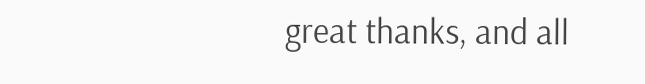great thanks, and all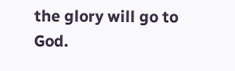the glory will go to God.